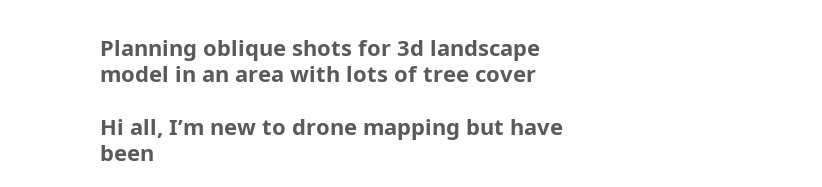Planning oblique shots for 3d landscape model in an area with lots of tree cover

Hi all, I’m new to drone mapping but have been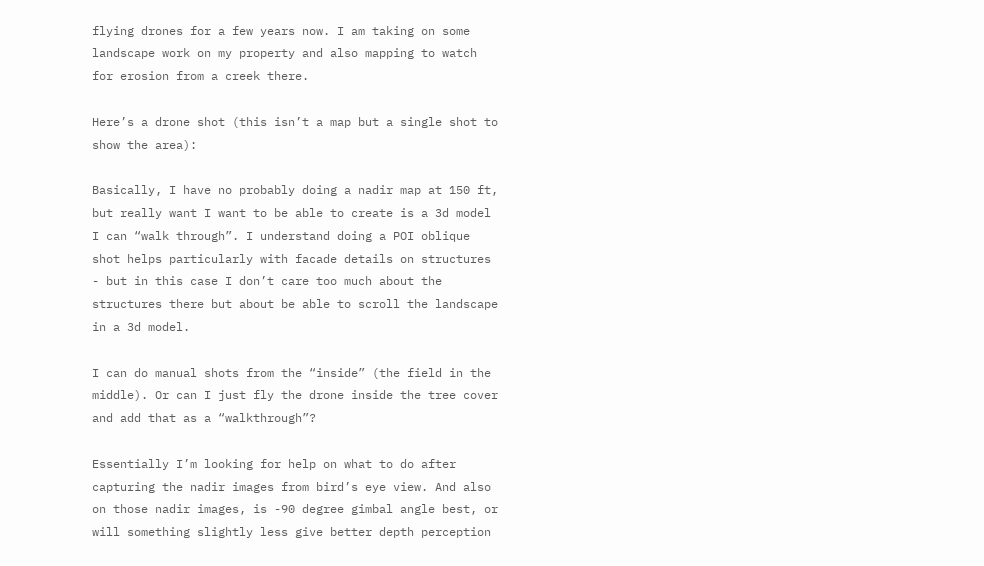flying drones for a few years now. I am taking on some landscape work on my property and also mapping to watch for erosion from a creek there.

Here’s a drone shot (this isn’t a map but a single shot to show the area):

Basically, I have no probably doing a nadir map at 150 ft, but really want I want to be able to create is a 3d model I can “walk through”. I understand doing a POI oblique shot helps particularly with facade details on structures - but in this case I don’t care too much about the structures there but about be able to scroll the landscape in a 3d model.

I can do manual shots from the “inside” (the field in the middle). Or can I just fly the drone inside the tree cover and add that as a “walkthrough”?

Essentially I’m looking for help on what to do after capturing the nadir images from bird’s eye view. And also on those nadir images, is -90 degree gimbal angle best, or will something slightly less give better depth perception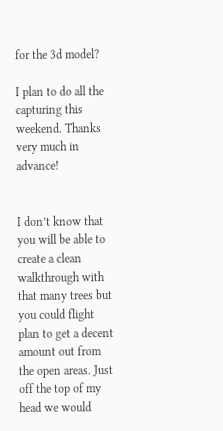for the 3d model?

I plan to do all the capturing this weekend. Thanks very much in advance!


I don’t know that you will be able to create a clean walkthrough with that many trees but you could flight plan to get a decent amount out from the open areas. Just off the top of my head we would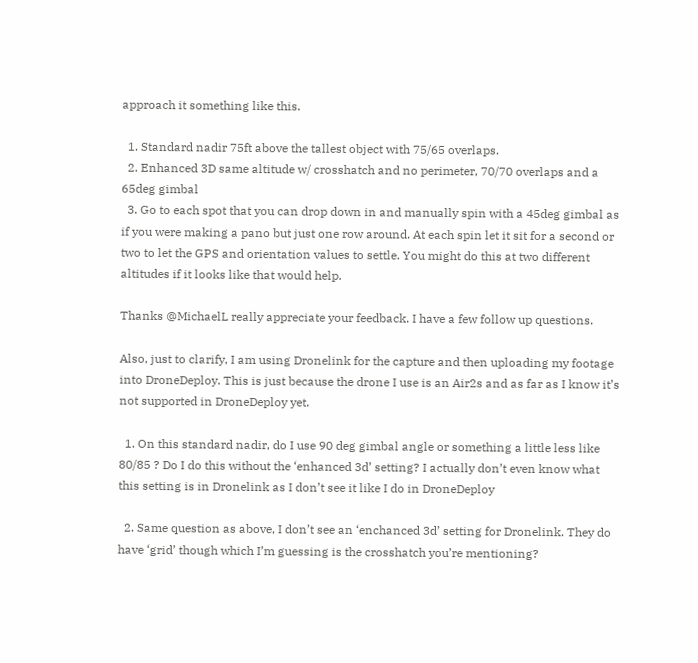approach it something like this.

  1. Standard nadir 75ft above the tallest object with 75/65 overlaps.
  2. Enhanced 3D same altitude w/ crosshatch and no perimeter, 70/70 overlaps and a 65deg gimbal
  3. Go to each spot that you can drop down in and manually spin with a 45deg gimbal as if you were making a pano but just one row around. At each spin let it sit for a second or two to let the GPS and orientation values to settle. You might do this at two different altitudes if it looks like that would help.

Thanks @MichaelL really appreciate your feedback. I have a few follow up questions.

Also, just to clarify, I am using Dronelink for the capture and then uploading my footage into DroneDeploy. This is just because the drone I use is an Air2s and as far as I know it’s not supported in DroneDeploy yet.

  1. On this standard nadir, do I use 90 deg gimbal angle or something a little less like 80/85 ? Do I do this without the ‘enhanced 3d’ setting? I actually don’t even know what this setting is in Dronelink as I don’t see it like I do in DroneDeploy

  2. Same question as above, I don’t see an ‘enchanced 3d’ setting for Dronelink. They do have ‘grid’ though which I’m guessing is the crosshatch you’re mentioning?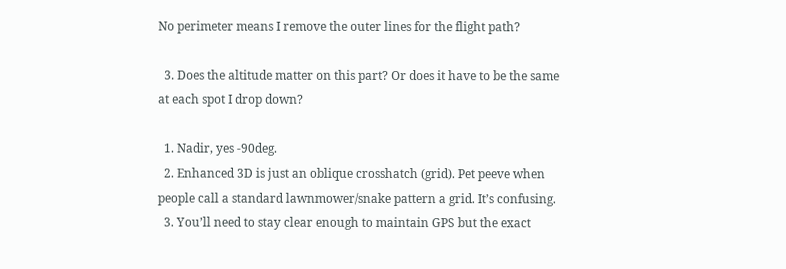No perimeter means I remove the outer lines for the flight path?

  3. Does the altitude matter on this part? Or does it have to be the same at each spot I drop down?

  1. Nadir, yes -90deg.
  2. Enhanced 3D is just an oblique crosshatch (grid). Pet peeve when people call a standard lawnmower/snake pattern a grid. It’s confusing.
  3. You’ll need to stay clear enough to maintain GPS but the exact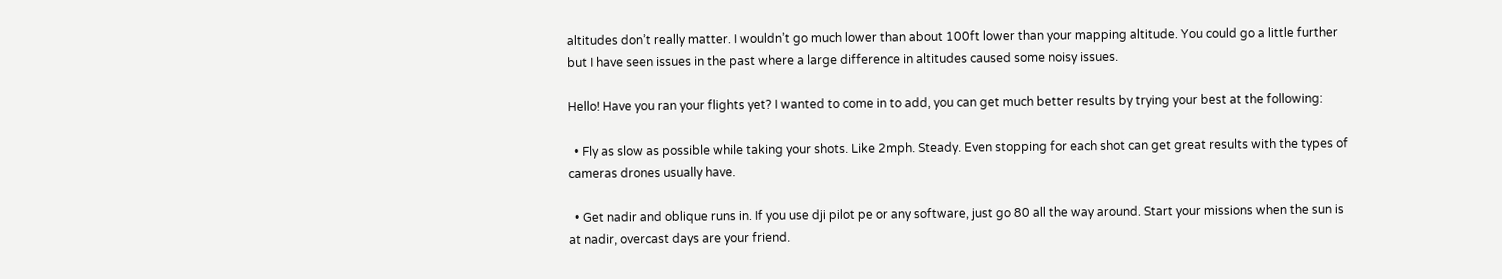altitudes don’t really matter. I wouldn’t go much lower than about 100ft lower than your mapping altitude. You could go a little further but I have seen issues in the past where a large difference in altitudes caused some noisy issues.

Hello! Have you ran your flights yet? I wanted to come in to add, you can get much better results by trying your best at the following:

  • Fly as slow as possible while taking your shots. Like 2mph. Steady. Even stopping for each shot can get great results with the types of cameras drones usually have.

  • Get nadir and oblique runs in. If you use dji pilot pe or any software, just go 80 all the way around. Start your missions when the sun is at nadir, overcast days are your friend.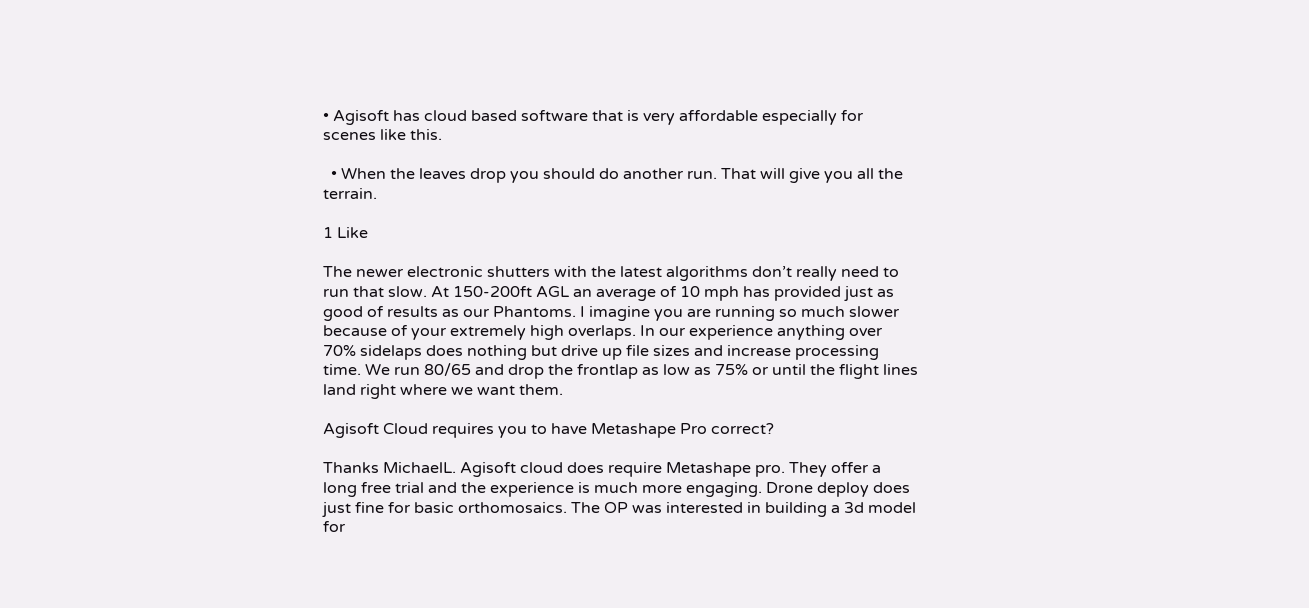• Agisoft has cloud based software that is very affordable especially for scenes like this.

  • When the leaves drop you should do another run. That will give you all the terrain.

1 Like

The newer electronic shutters with the latest algorithms don’t really need to run that slow. At 150-200ft AGL an average of 10 mph has provided just as good of results as our Phantoms. I imagine you are running so much slower because of your extremely high overlaps. In our experience anything over 70% sidelaps does nothing but drive up file sizes and increase processing time. We run 80/65 and drop the frontlap as low as 75% or until the flight lines land right where we want them.

Agisoft Cloud requires you to have Metashape Pro correct?

Thanks MichaelL. Agisoft cloud does require Metashape pro. They offer a long free trial and the experience is much more engaging. Drone deploy does just fine for basic orthomosaics. The OP was interested in building a 3d model for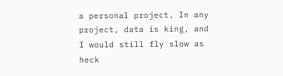a personal project. In any project, data is king, and I would still fly slow as heck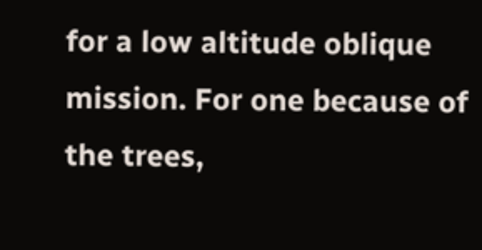for a low altitude oblique mission. For one because of the trees,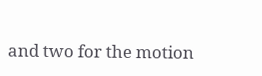and two for the motion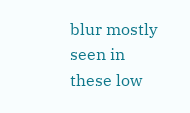blur mostly seen in these low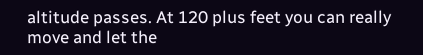altitude passes. At 120 plus feet you can really move and let the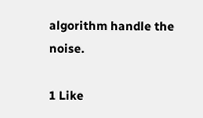algorithm handle the noise.

1 Like